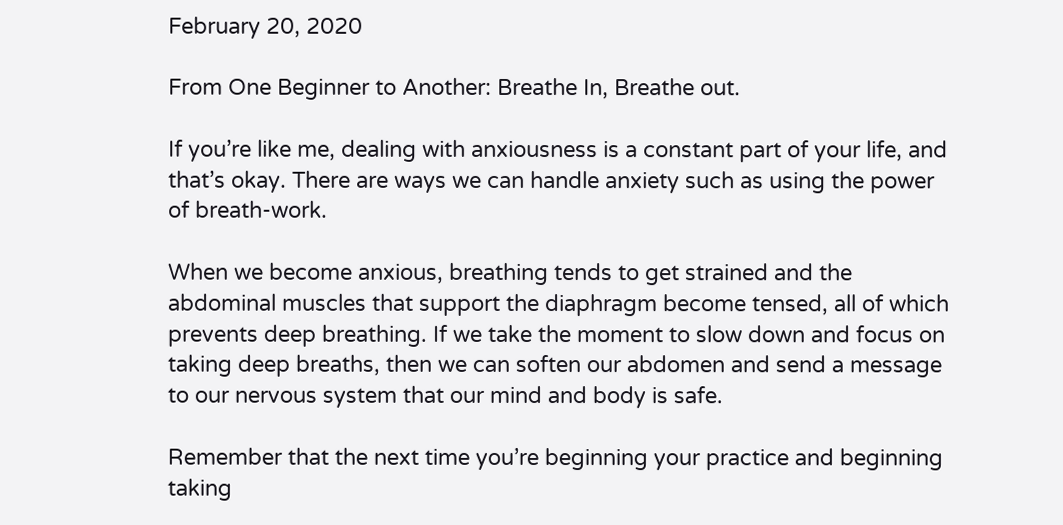February 20, 2020

From One Beginner to Another: Breathe In, Breathe out.

If you’re like me, dealing with anxiousness is a constant part of your life, and that’s okay. There are ways we can handle anxiety such as using the power of breath-work.

When we become anxious, breathing tends to get strained and the abdominal muscles that support the diaphragm become tensed, all of which prevents deep breathing. If we take the moment to slow down and focus on taking deep breaths, then we can soften our abdomen and send a message to our nervous system that our mind and body is safe.

Remember that the next time you’re beginning your practice and beginning taking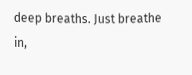deep breaths. Just breathe in,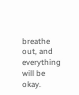breathe out, and everything will be okay.